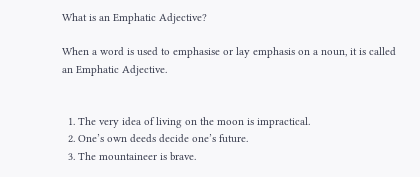What is an Emphatic Adjective?

When a word is used to emphasise or lay emphasis on a noun, it is called an Emphatic Adjective.


  1. The very idea of living on the moon is impractical.
  2. One’s own deeds decide one’s future.
  3. The mountaineer is brave.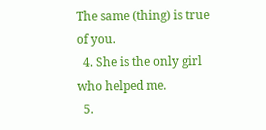The same (thing) is true of you.
  4. She is the only girl who helped me.
  5.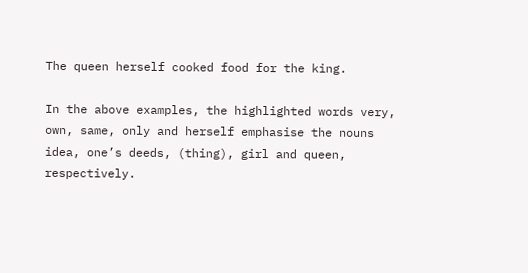The queen herself cooked food for the king.

In the above examples, the highlighted words very, own, same, only and herself emphasise the nouns idea, one’s deeds, (thing), girl and queen, respectively.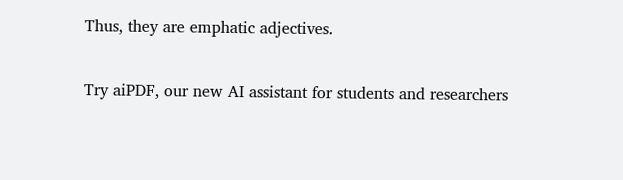Thus, they are emphatic adjectives.

Try aiPDF, our new AI assistant for students and researchers